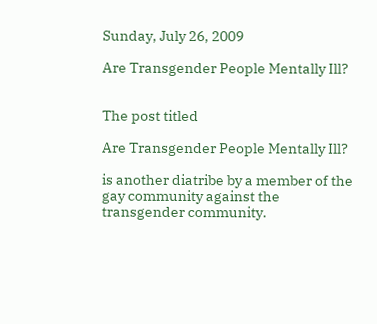Sunday, July 26, 2009

Are Transgender People Mentally Ill?


The post titled

Are Transgender People Mentally Ill?

is another diatribe by a member of the gay community against the transgender community.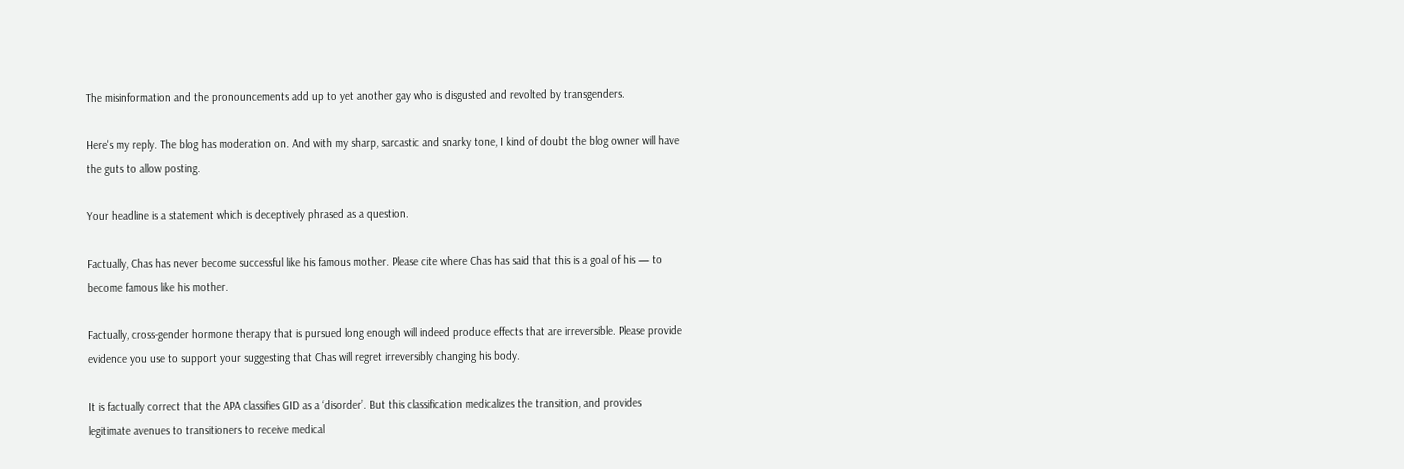The misinformation and the pronouncements add up to yet another gay who is disgusted and revolted by transgenders.

Here's my reply. The blog has moderation on. And with my sharp, sarcastic and snarky tone, I kind of doubt the blog owner will have the guts to allow posting.

Your headline is a statement which is deceptively phrased as a question.

Factually, Chas has never become successful like his famous mother. Please cite where Chas has said that this is a goal of his — to become famous like his mother.

Factually, cross-gender hormone therapy that is pursued long enough will indeed produce effects that are irreversible. Please provide evidence you use to support your suggesting that Chas will regret irreversibly changing his body.

It is factually correct that the APA classifies GID as a ‘disorder’. But this classification medicalizes the transition, and provides legitimate avenues to transitioners to receive medical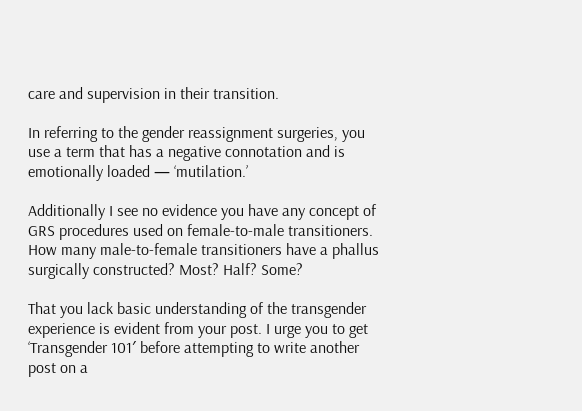care and supervision in their transition.

In referring to the gender reassignment surgeries, you use a term that has a negative connotation and is emotionally loaded — ‘mutilation.’

Additionally I see no evidence you have any concept of GRS procedures used on female-to-male transitioners. How many male-to-female transitioners have a phallus surgically constructed? Most? Half? Some?

That you lack basic understanding of the transgender experience is evident from your post. I urge you to get ‘Transgender 101′ before attempting to write another post on a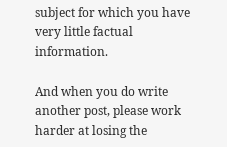subject for which you have very little factual information.

And when you do write another post, please work harder at losing the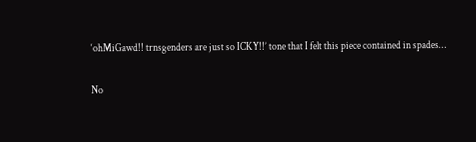‘ohMiGawd!! trnsgenders are just so ICKY!!’ tone that I felt this piece contained in spades…

No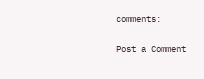comments:

Post a Comment